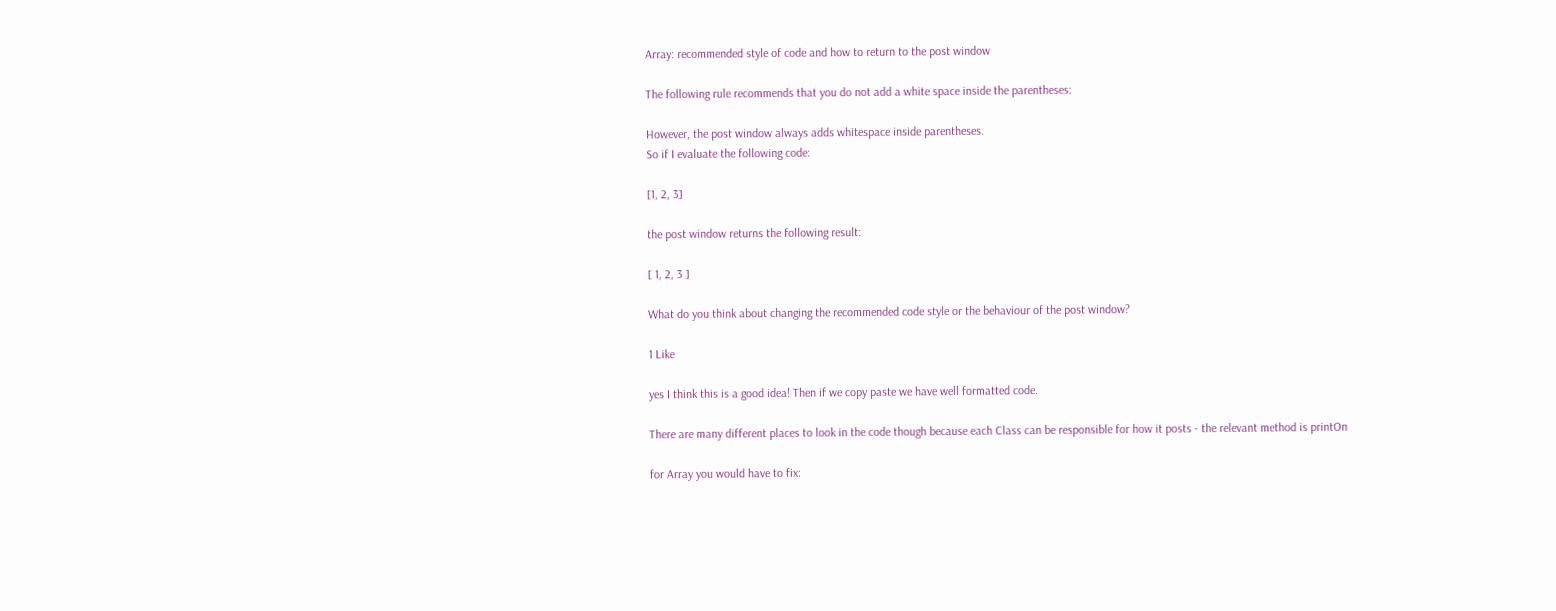Array: recommended style of code and how to return to the post window

The following rule recommends that you do not add a white space inside the parentheses:

However, the post window always adds whitespace inside parentheses.
So if I evaluate the following code:

[1, 2, 3]

the post window returns the following result:

[ 1, 2, 3 ]

What do you think about changing the recommended code style or the behaviour of the post window?

1 Like

yes I think this is a good idea! Then if we copy paste we have well formatted code.

There are many different places to look in the code though because each Class can be responsible for how it posts - the relevant method is printOn

for Array you would have to fix: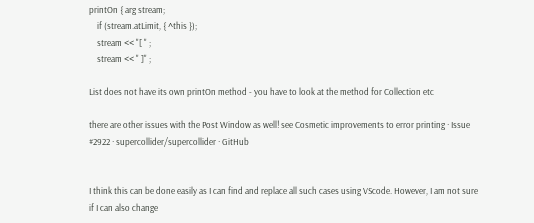printOn { arg stream;
    if (stream.atLimit, { ^this });
    stream << "[ " ;
    stream << " ]" ;

List does not have its own printOn method - you have to look at the method for Collection etc

there are other issues with the Post Window as well! see Cosmetic improvements to error printing · Issue #2922 · supercollider/supercollider · GitHub


I think this can be done easily as I can find and replace all such cases using VScode. However, I am not sure if I can also change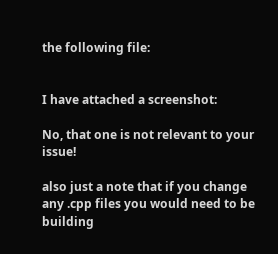the following file:


I have attached a screenshot:

No, that one is not relevant to your issue!

also just a note that if you change any .cpp files you would need to be building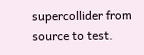supercollider from source to test.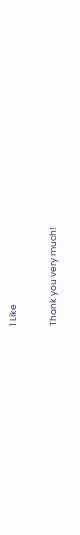1 Like

Thank you very much!